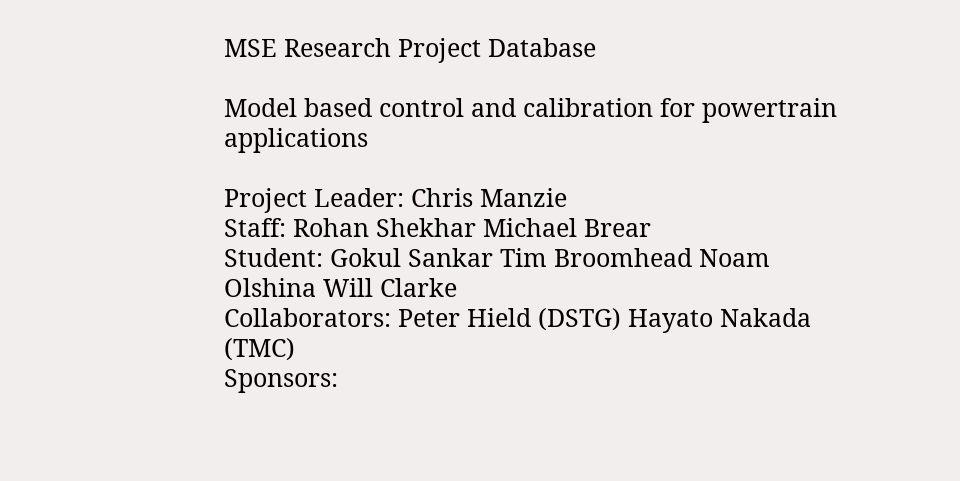MSE Research Project Database

Model based control and calibration for powertrain applications

Project Leader: Chris Manzie
Staff: Rohan Shekhar Michael Brear
Student: Gokul Sankar Tim Broomhead Noam Olshina Will Clarke
Collaborators: Peter Hield (DSTG) Hayato Nakada (TMC)
Sponsors: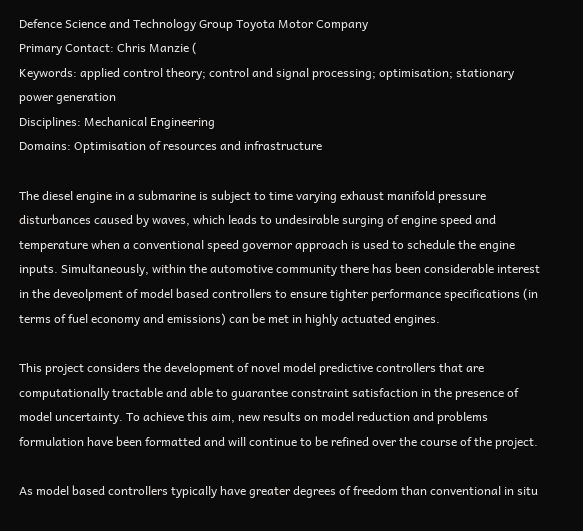Defence Science and Technology Group Toyota Motor Company
Primary Contact: Chris Manzie (
Keywords: applied control theory; control and signal processing; optimisation; stationary power generation
Disciplines: Mechanical Engineering
Domains: Optimisation of resources and infrastructure

The diesel engine in a submarine is subject to time varying exhaust manifold pressure disturbances caused by waves, which leads to undesirable surging of engine speed and temperature when a conventional speed governor approach is used to schedule the engine inputs. Simultaneously, within the automotive community there has been considerable interest in the deveolpment of model based controllers to ensure tighter performance specifications (in terms of fuel economy and emissions) can be met in highly actuated engines.

This project considers the development of novel model predictive controllers that are computationally tractable and able to guarantee constraint satisfaction in the presence of model uncertainty. To achieve this aim, new results on model reduction and problems formulation have been formatted and will continue to be refined over the course of the project.

As model based controllers typically have greater degrees of freedom than conventional in situ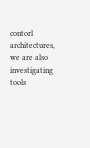contorl architectures, we are also investigating tools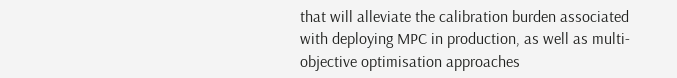that will alleviate the calibration burden associated with deploying MPC in production, as well as multi-objective optimisation approaches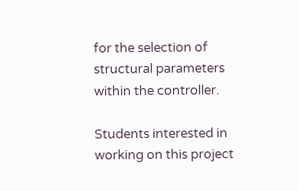for the selection of structural parameters within the controller.

Students interested in working on this project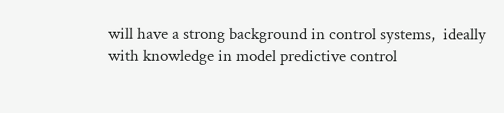will have a strong background in control systems,  ideally with knowledge in model predictive control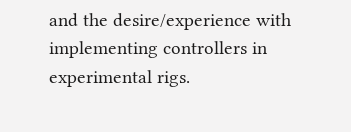and the desire/experience with implementing controllers in experimental rigs.